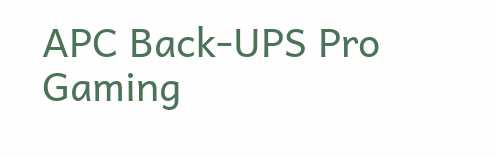APC Back-UPS Pro Gaming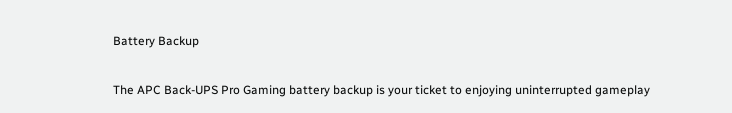Battery Backup

The APC Back-UPS Pro Gaming battery backup is your ticket to enjoying uninterrupted gameplay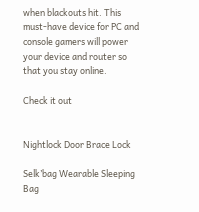when blackouts hit. This must-have device for PC and console gamers will power your device and router so that you stay online.

Check it out


Nightlock Door Brace Lock

Selk’bag Wearable Sleeping Bag